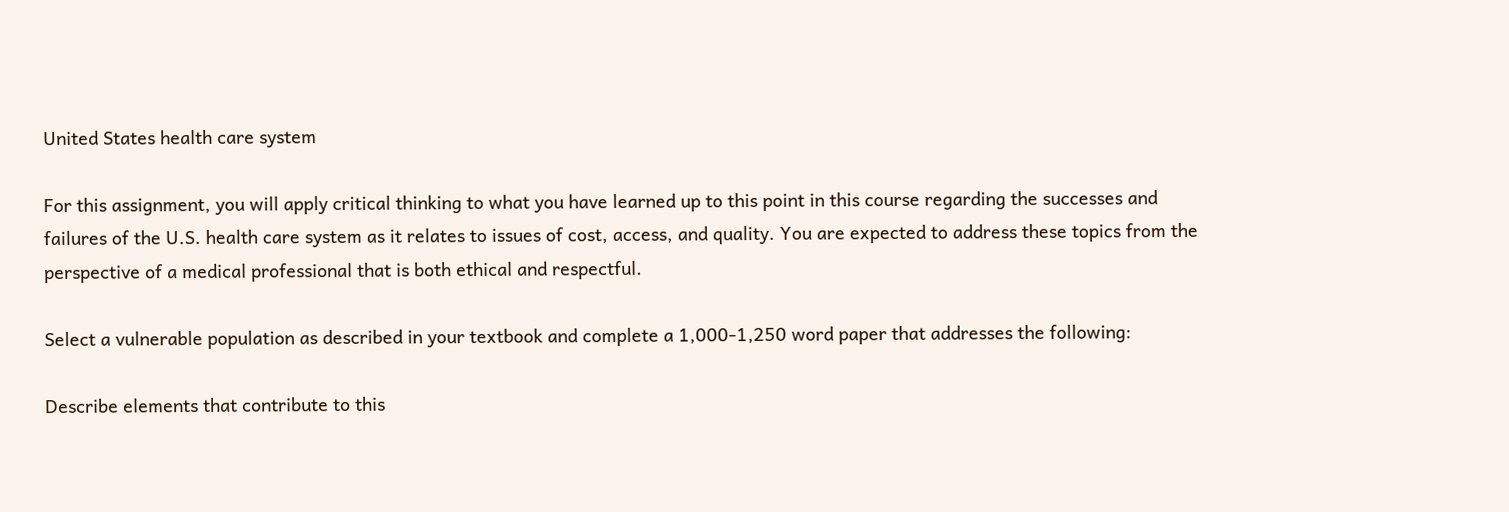United States health care system

For this assignment, you will apply critical thinking to what you have learned up to this point in this course regarding the successes and failures of the U.S. health care system as it relates to issues of cost, access, and quality. You are expected to address these topics from the perspective of a medical professional that is both ethical and respectful.

Select a vulnerable population as described in your textbook and complete a 1,000-1,250 word paper that addresses the following:

Describe elements that contribute to this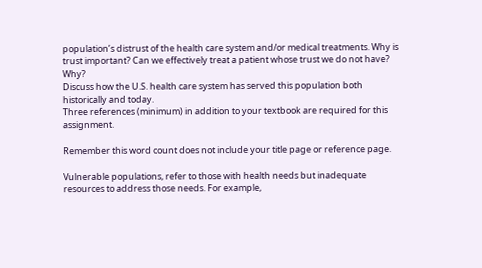population’s distrust of the health care system and/or medical treatments. Why is trust important? Can we effectively treat a patient whose trust we do not have? Why?
Discuss how the U.S. health care system has served this population both historically and today.
Three references (minimum) in addition to your textbook are required for this assignment.

Remember this word count does not include your title page or reference page.

Vulnerable populations, refer to those with health needs but inadequate resources to address those needs. For example,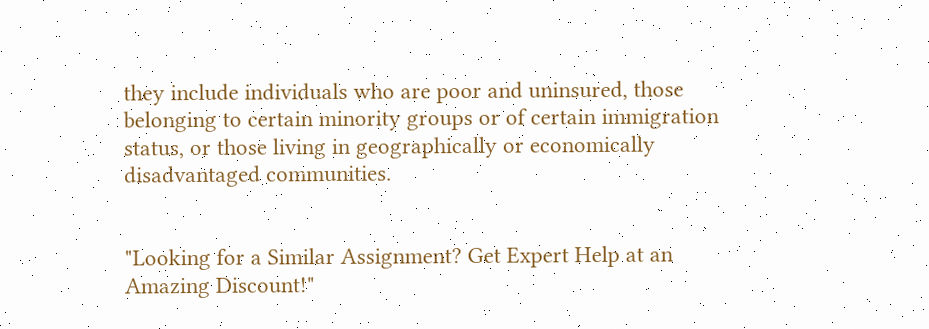they include individuals who are poor and uninsured, those belonging to certain minority groups or of certain immigration status, or those living in geographically or economically disadvantaged communities.


"Looking for a Similar Assignment? Get Expert Help at an Amazing Discount!"